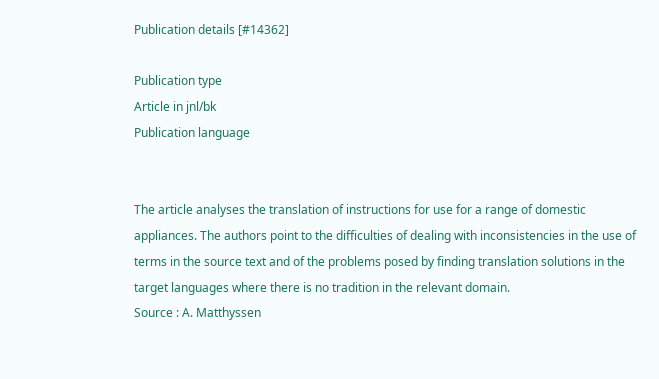Publication details [#14362]

Publication type
Article in jnl/bk
Publication language


The article analyses the translation of instructions for use for a range of domestic appliances. The authors point to the difficulties of dealing with inconsistencies in the use of terms in the source text and of the problems posed by finding translation solutions in the target languages where there is no tradition in the relevant domain.
Source : A. Matthyssen